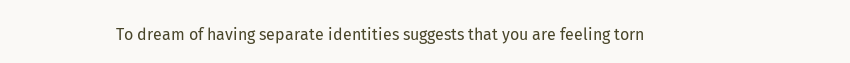To dream of having separate identities suggests that you are feeling torn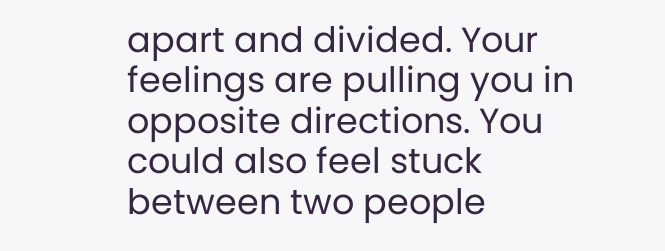apart and divided. Your feelings are pulling you in opposite directions. You could also feel stuck between two people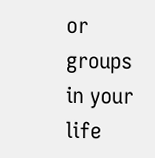or groups in your life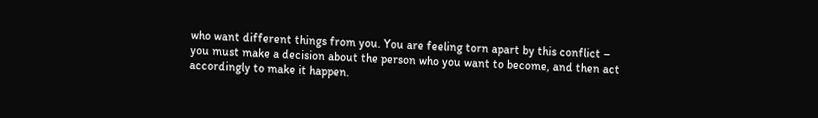who want different things from you. You are feeling torn apart by this conflict – you must make a decision about the person who you want to become, and then act accordingly to make it happen.